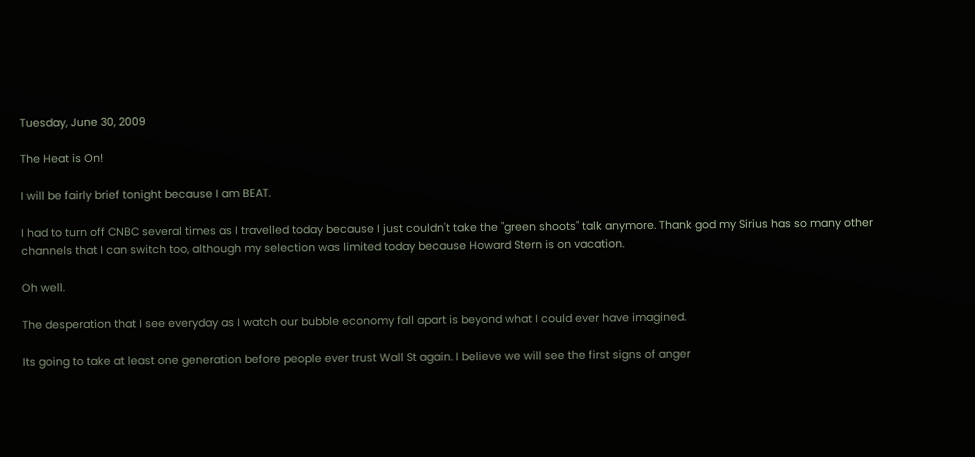Tuesday, June 30, 2009

The Heat is On!

I will be fairly brief tonight because I am BEAT.

I had to turn off CNBC several times as I travelled today because I just couldn't take the "green shoots" talk anymore. Thank god my Sirius has so many other channels that I can switch too, although my selection was limited today because Howard Stern is on vacation.

Oh well.

The desperation that I see everyday as I watch our bubble economy fall apart is beyond what I could ever have imagined.

Its going to take at least one generation before people ever trust Wall St again. I believe we will see the first signs of anger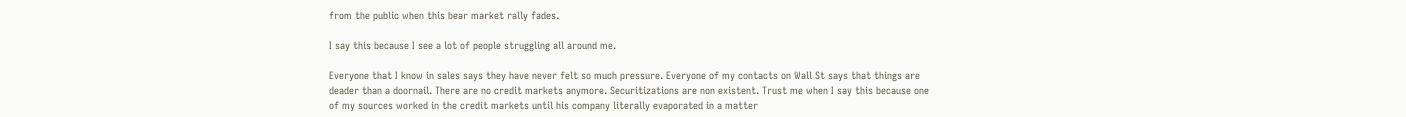from the public when this bear market rally fades.

I say this because I see a lot of people struggling all around me.

Everyone that I know in sales says they have never felt so much pressure. Everyone of my contacts on Wall St says that things are deader than a doornail. There are no credit markets anymore. Securitizations are non existent. Trust me when I say this because one of my sources worked in the credit markets until his company literally evaporated in a matter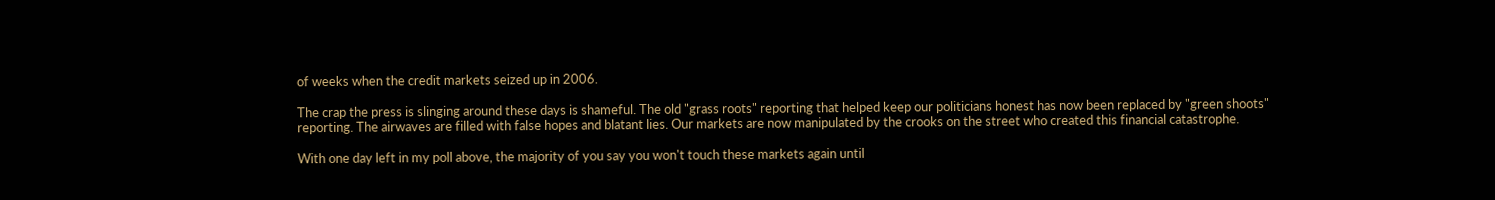of weeks when the credit markets seized up in 2006.

The crap the press is slinging around these days is shameful. The old "grass roots" reporting that helped keep our politicians honest has now been replaced by "green shoots" reporting. The airwaves are filled with false hopes and blatant lies. Our markets are now manipulated by the crooks on the street who created this financial catastrophe.

With one day left in my poll above, the majority of you say you won't touch these markets again until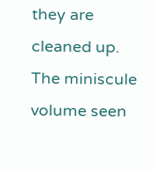they are cleaned up. The miniscule volume seen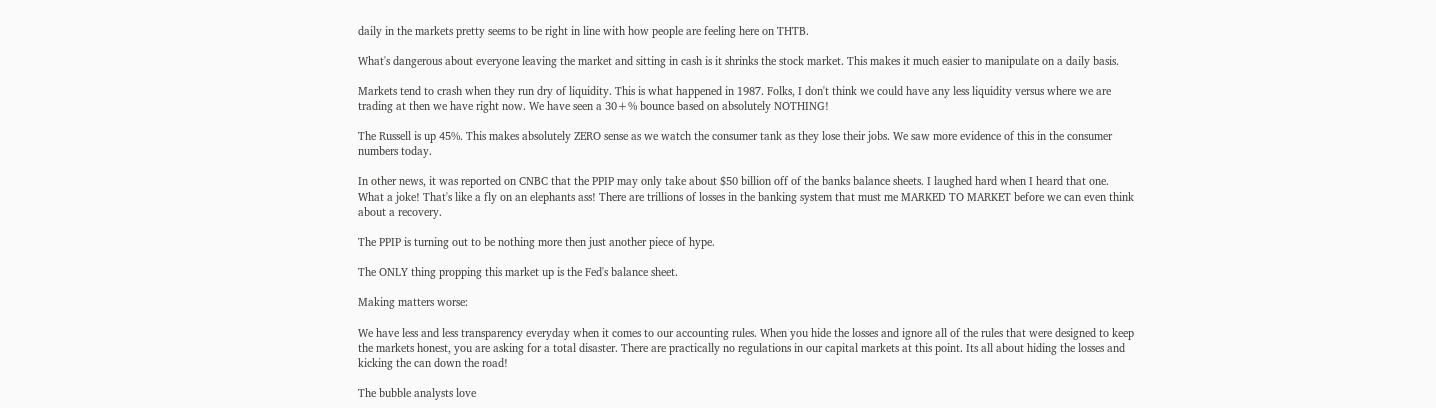daily in the markets pretty seems to be right in line with how people are feeling here on THTB.

What's dangerous about everyone leaving the market and sitting in cash is it shrinks the stock market. This makes it much easier to manipulate on a daily basis.

Markets tend to crash when they run dry of liquidity. This is what happened in 1987. Folks, I don't think we could have any less liquidity versus where we are trading at then we have right now. We have seen a 30+% bounce based on absolutely NOTHING!

The Russell is up 45%. This makes absolutely ZERO sense as we watch the consumer tank as they lose their jobs. We saw more evidence of this in the consumer numbers today.

In other news, it was reported on CNBC that the PPIP may only take about $50 billion off of the banks balance sheets. I laughed hard when I heard that one. What a joke! That's like a fly on an elephants ass! There are trillions of losses in the banking system that must me MARKED TO MARKET before we can even think about a recovery.

The PPIP is turning out to be nothing more then just another piece of hype.

The ONLY thing propping this market up is the Fed's balance sheet.

Making matters worse:

We have less and less transparency everyday when it comes to our accounting rules. When you hide the losses and ignore all of the rules that were designed to keep the markets honest, you are asking for a total disaster. There are practically no regulations in our capital markets at this point. Its all about hiding the losses and kicking the can down the road!

The bubble analysts love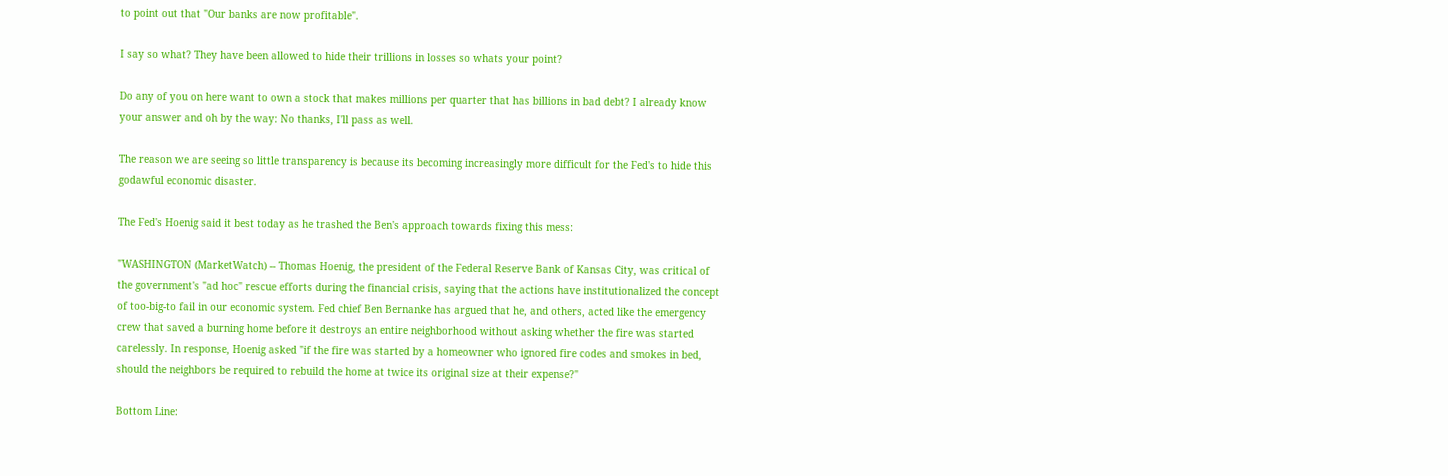to point out that "Our banks are now profitable".

I say so what? They have been allowed to hide their trillions in losses so whats your point?

Do any of you on here want to own a stock that makes millions per quarter that has billions in bad debt? I already know your answer and oh by the way: No thanks, I'll pass as well.

The reason we are seeing so little transparency is because its becoming increasingly more difficult for the Fed's to hide this godawful economic disaster.

The Fed's Hoenig said it best today as he trashed the Ben's approach towards fixing this mess:

"WASHINGTON (MarketWatch) -- Thomas Hoenig, the president of the Federal Reserve Bank of Kansas City, was critical of the government's "ad hoc" rescue efforts during the financial crisis, saying that the actions have institutionalized the concept of too-big-to fail in our economic system. Fed chief Ben Bernanke has argued that he, and others, acted like the emergency crew that saved a burning home before it destroys an entire neighborhood without asking whether the fire was started carelessly. In response, Hoenig asked "if the fire was started by a homeowner who ignored fire codes and smokes in bed, should the neighbors be required to rebuild the home at twice its original size at their expense?"

Bottom Line: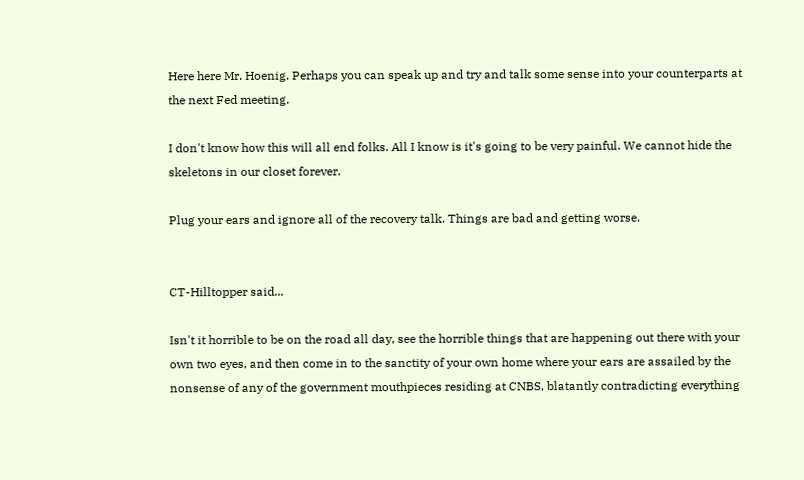Here here Mr. Hoenig. Perhaps you can speak up and try and talk some sense into your counterparts at the next Fed meeting.

I don't know how this will all end folks. All I know is it's going to be very painful. We cannot hide the skeletons in our closet forever.

Plug your ears and ignore all of the recovery talk. Things are bad and getting worse.


CT-Hilltopper said...

Isn't it horrible to be on the road all day, see the horrible things that are happening out there with your own two eyes, and then come in to the sanctity of your own home where your ears are assailed by the nonsense of any of the government mouthpieces residing at CNBS, blatantly contradicting everything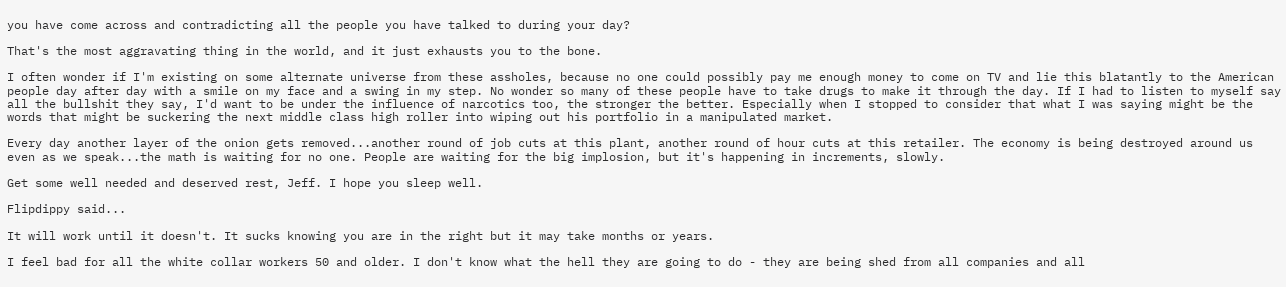you have come across and contradicting all the people you have talked to during your day?

That's the most aggravating thing in the world, and it just exhausts you to the bone.

I often wonder if I'm existing on some alternate universe from these assholes, because no one could possibly pay me enough money to come on TV and lie this blatantly to the American people day after day with a smile on my face and a swing in my step. No wonder so many of these people have to take drugs to make it through the day. If I had to listen to myself say all the bullshit they say, I'd want to be under the influence of narcotics too, the stronger the better. Especially when I stopped to consider that what I was saying might be the words that might be suckering the next middle class high roller into wiping out his portfolio in a manipulated market.

Every day another layer of the onion gets removed...another round of job cuts at this plant, another round of hour cuts at this retailer. The economy is being destroyed around us even as we speak...the math is waiting for no one. People are waiting for the big implosion, but it's happening in increments, slowly.

Get some well needed and deserved rest, Jeff. I hope you sleep well.

Flipdippy said...

It will work until it doesn't. It sucks knowing you are in the right but it may take months or years.

I feel bad for all the white collar workers 50 and older. I don't know what the hell they are going to do - they are being shed from all companies and all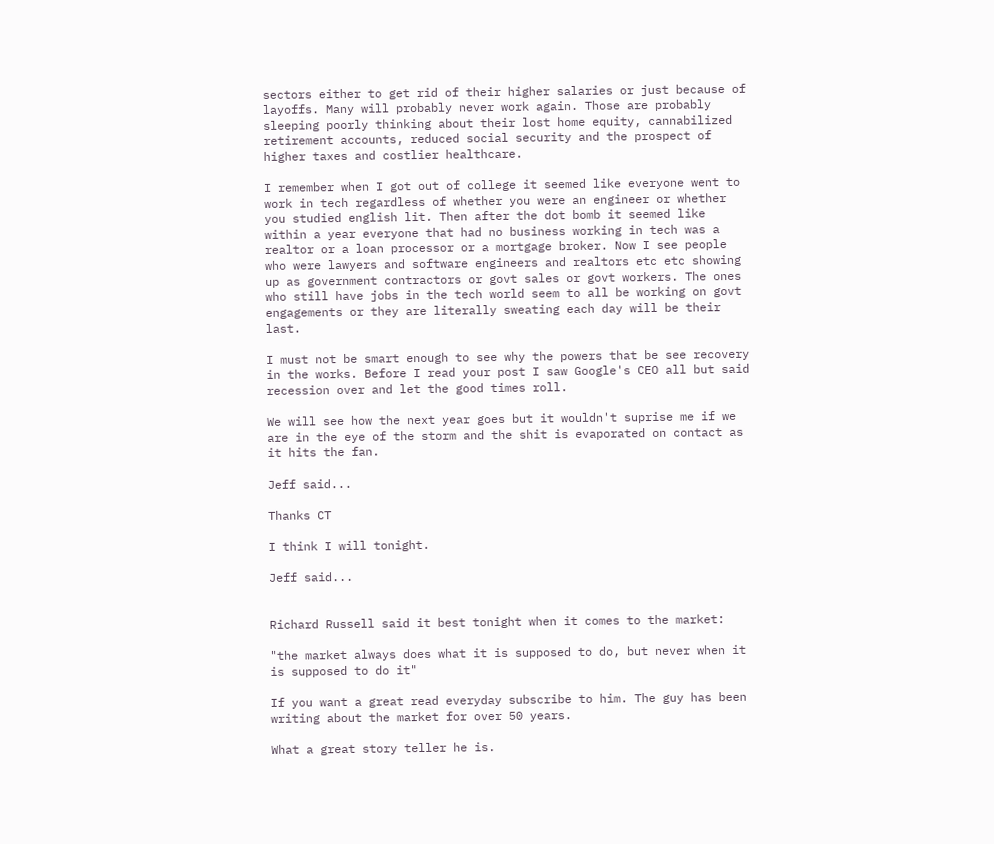sectors either to get rid of their higher salaries or just because of layoffs. Many will probably never work again. Those are probably sleeping poorly thinking about their lost home equity, cannabilized retirement accounts, reduced social security and the prospect of higher taxes and costlier healthcare.

I remember when I got out of college it seemed like everyone went to work in tech regardless of whether you were an engineer or whether you studied english lit. Then after the dot bomb it seemed like within a year everyone that had no business working in tech was a realtor or a loan processor or a mortgage broker. Now I see people who were lawyers and software engineers and realtors etc etc showing up as government contractors or govt sales or govt workers. The ones who still have jobs in the tech world seem to all be working on govt engagements or they are literally sweating each day will be their last.

I must not be smart enough to see why the powers that be see recovery in the works. Before I read your post I saw Google's CEO all but said recession over and let the good times roll.

We will see how the next year goes but it wouldn't suprise me if we are in the eye of the storm and the shit is evaporated on contact as it hits the fan.

Jeff said...

Thanks CT

I think I will tonight.

Jeff said...


Richard Russell said it best tonight when it comes to the market:

"the market always does what it is supposed to do, but never when it is supposed to do it"

If you want a great read everyday subscribe to him. The guy has been writing about the market for over 50 years.

What a great story teller he is.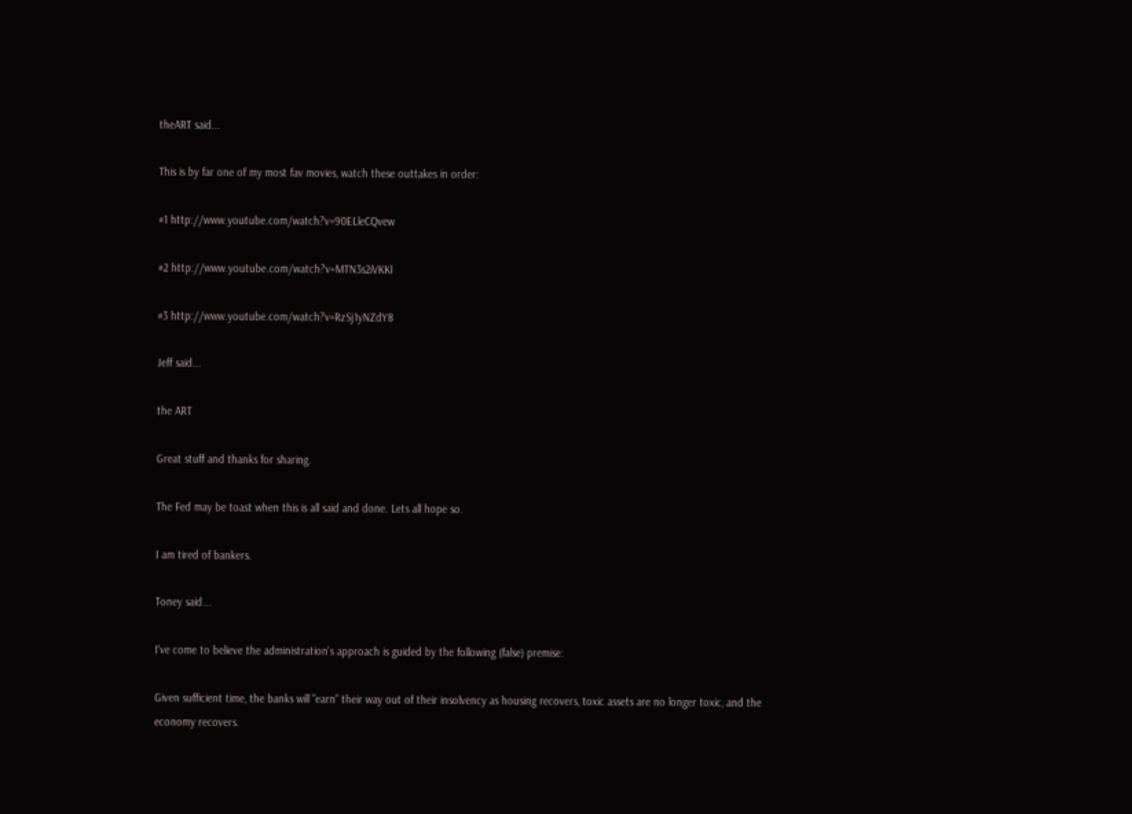theART said...

This is by far one of my most fav movies, watch these outtakes in order:

#1 http://www.youtube.com/watch?v=90ELleCQvew

#2 http://www.youtube.com/watch?v=MTN3s2iVKKI

#3 http://www.youtube.com/watch?v=RzSj1yNZdY8

Jeff said...

the ART

Great stuff and thanks for sharing.

The Fed may be toast when this is all said and done. Lets all hope so.

I am tired of bankers.

Toney said...

I've come to believe the administration's approach is guided by the following (false) premise:

Given sufficient time, the banks will "earn" their way out of their insolvency as housing recovers, toxic assets are no longer toxic, and the economy recovers.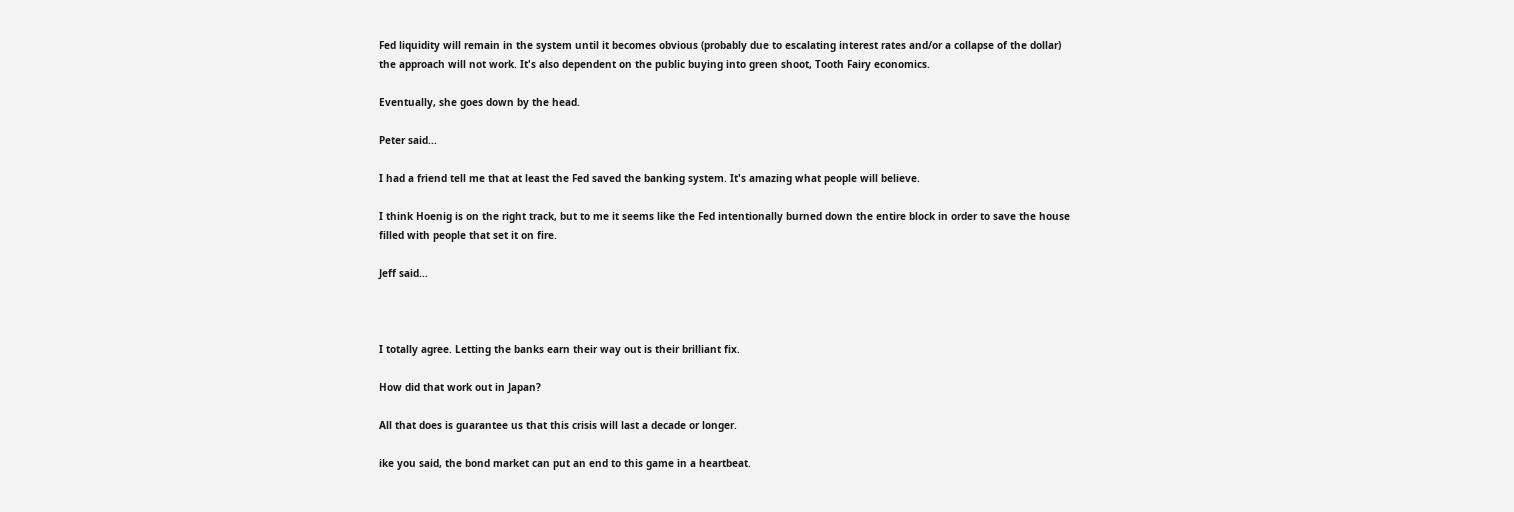Fed liquidity will remain in the system until it becomes obvious (probably due to escalating interest rates and/or a collapse of the dollar) the approach will not work. It's also dependent on the public buying into green shoot, Tooth Fairy economics.

Eventually, she goes down by the head.

Peter said...

I had a friend tell me that at least the Fed saved the banking system. It's amazing what people will believe.

I think Hoenig is on the right track, but to me it seems like the Fed intentionally burned down the entire block in order to save the house filled with people that set it on fire.

Jeff said...



I totally agree. Letting the banks earn their way out is their brilliant fix.

How did that work out in Japan?

All that does is guarantee us that this crisis will last a decade or longer.

ike you said, the bond market can put an end to this game in a heartbeat.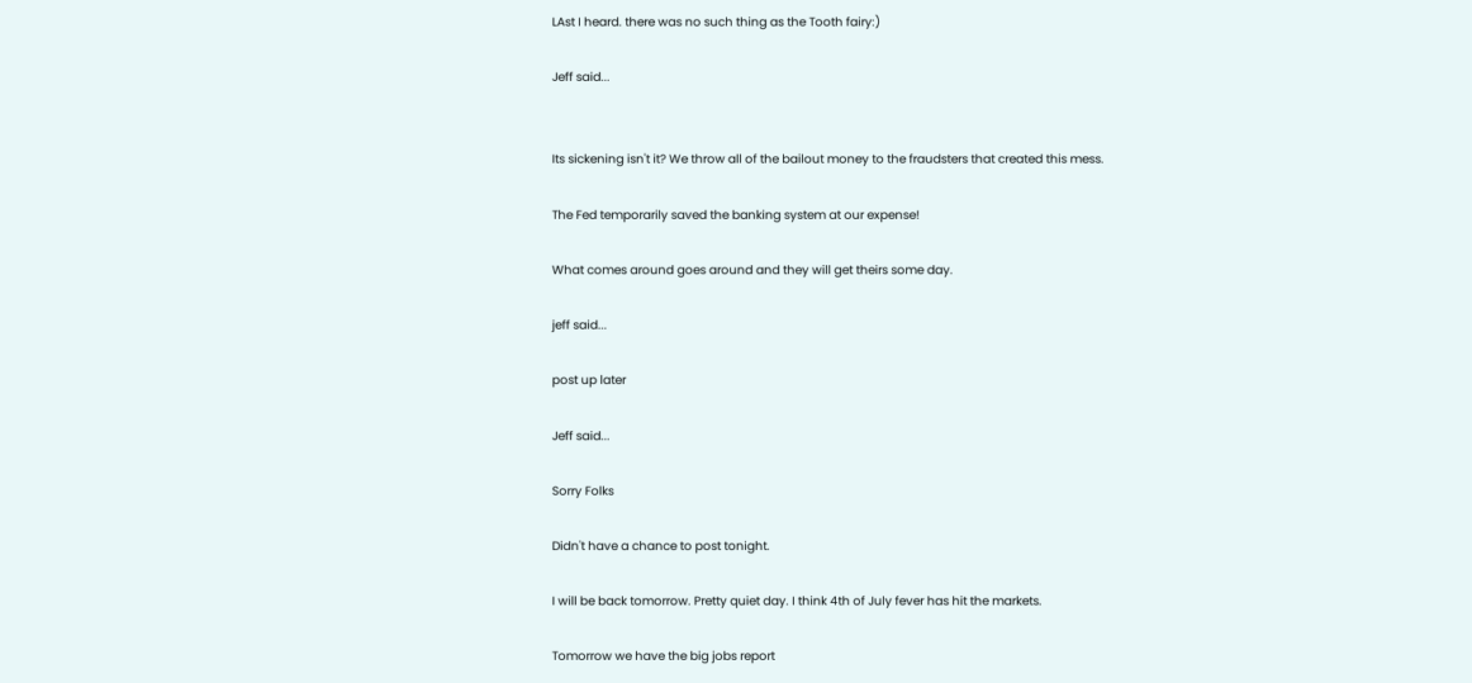LAst I heard. there was no such thing as the Tooth fairy:)

Jeff said...


Its sickening isn't it? We throw all of the bailout money to the fraudsters that created this mess.

The Fed temporarily saved the banking system at our expense!

What comes around goes around and they will get theirs some day.

jeff said...

post up later

Jeff said...

Sorry Folks

Didn't have a chance to post tonight.

I will be back tomorrow. Pretty quiet day. I think 4th of July fever has hit the markets.

Tomorrow we have the big jobs report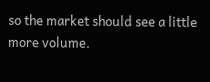so the market should see a little more volume.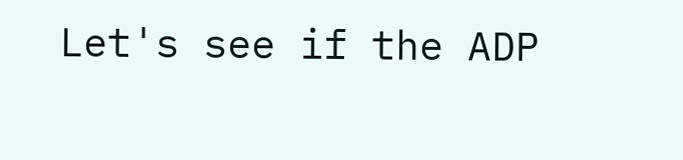Let's see if the ADP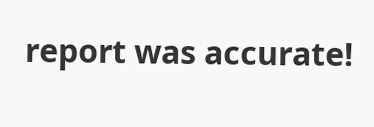report was accurate!